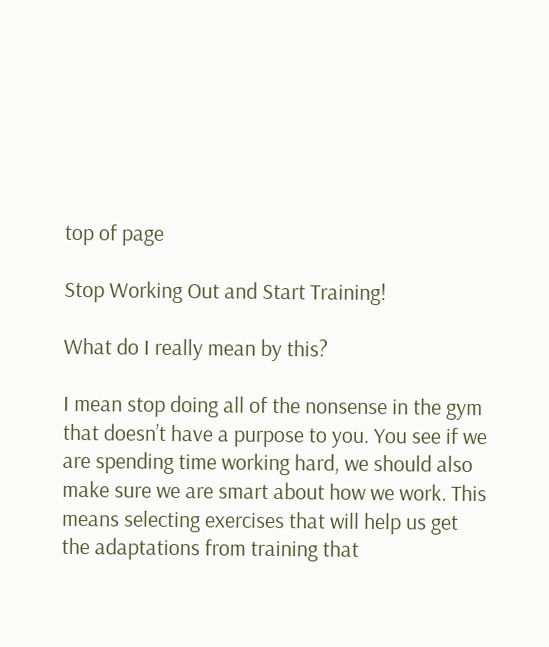top of page

Stop Working Out and Start Training!

What do I really mean by this?

I mean stop doing all of the nonsense in the gym that doesn’t have a purpose to you. You see if we are spending time working hard, we should also make sure we are smart about how we work. This means selecting exercises that will help us get the adaptations from training that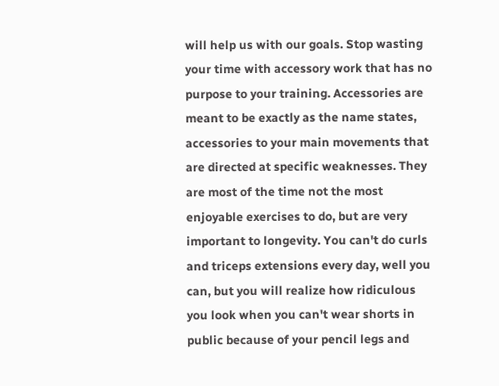will help us with our goals. Stop wasting your time with accessory work that has no purpose to your training. Accessories are meant to be exactly as the name states, accessories to your main movements that are directed at specific weaknesses. They are most of the time not the most enjoyable exercises to do, but are very important to longevity. You can't do curls and triceps extensions every day, well you can, but you will realize how ridiculous you look when you can't wear shorts in public because of your pencil legs and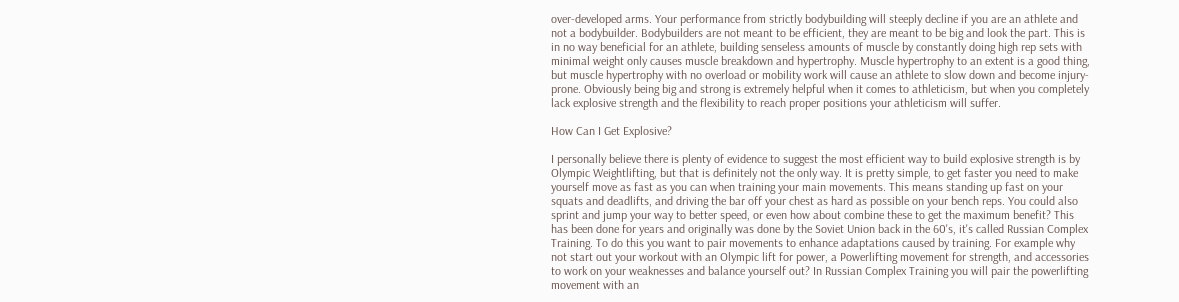over-developed arms. Your performance from strictly bodybuilding will steeply decline if you are an athlete and not a bodybuilder. Bodybuilders are not meant to be efficient, they are meant to be big and look the part. This is in no way beneficial for an athlete, building senseless amounts of muscle by constantly doing high rep sets with minimal weight only causes muscle breakdown and hypertrophy. Muscle hypertrophy to an extent is a good thing, but muscle hypertrophy with no overload or mobility work will cause an athlete to slow down and become injury-prone. Obviously being big and strong is extremely helpful when it comes to athleticism, but when you completely lack explosive strength and the flexibility to reach proper positions your athleticism will suffer.

How Can I Get Explosive?

I personally believe there is plenty of evidence to suggest the most efficient way to build explosive strength is by Olympic Weightlifting, but that is definitely not the only way. It is pretty simple, to get faster you need to make yourself move as fast as you can when training your main movements. This means standing up fast on your squats and deadlifts, and driving the bar off your chest as hard as possible on your bench reps. You could also sprint and jump your way to better speed, or even how about combine these to get the maximum benefit? This has been done for years and originally was done by the Soviet Union back in the 60's, it's called Russian Complex Training. To do this you want to pair movements to enhance adaptations caused by training. For example why not start out your workout with an Olympic lift for power, a Powerlifting movement for strength, and accessories to work on your weaknesses and balance yourself out? In Russian Complex Training you will pair the powerlifting movement with an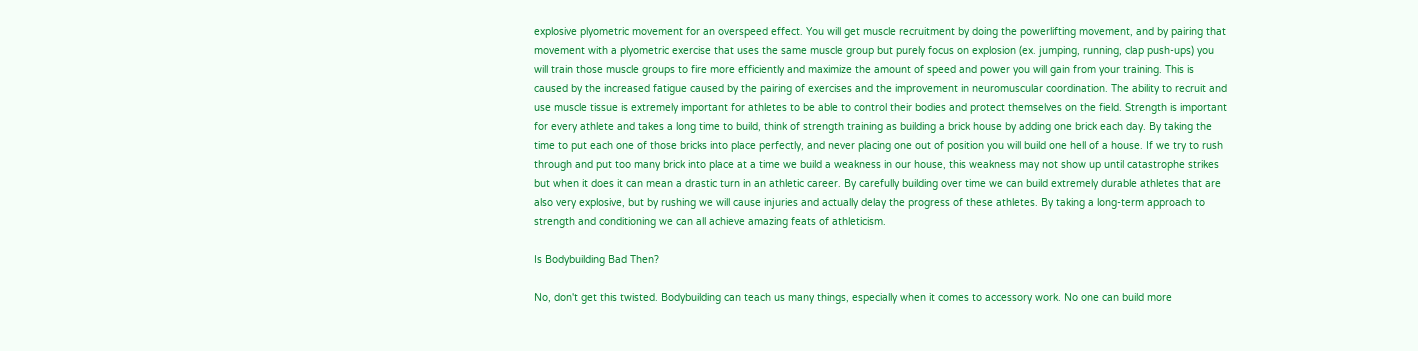explosive plyometric movement for an overspeed effect. You will get muscle recruitment by doing the powerlifting movement, and by pairing that movement with a plyometric exercise that uses the same muscle group but purely focus on explosion (ex. jumping, running, clap push-ups) you will train those muscle groups to fire more efficiently and maximize the amount of speed and power you will gain from your training. This is caused by the increased fatigue caused by the pairing of exercises and the improvement in neuromuscular coordination. The ability to recruit and use muscle tissue is extremely important for athletes to be able to control their bodies and protect themselves on the field. Strength is important for every athlete and takes a long time to build, think of strength training as building a brick house by adding one brick each day. By taking the time to put each one of those bricks into place perfectly, and never placing one out of position you will build one hell of a house. If we try to rush through and put too many brick into place at a time we build a weakness in our house, this weakness may not show up until catastrophe strikes but when it does it can mean a drastic turn in an athletic career. By carefully building over time we can build extremely durable athletes that are also very explosive, but by rushing we will cause injuries and actually delay the progress of these athletes. By taking a long-term approach to strength and conditioning we can all achieve amazing feats of athleticism.

Is Bodybuilding Bad Then?

No, don't get this twisted. Bodybuilding can teach us many things, especially when it comes to accessory work. No one can build more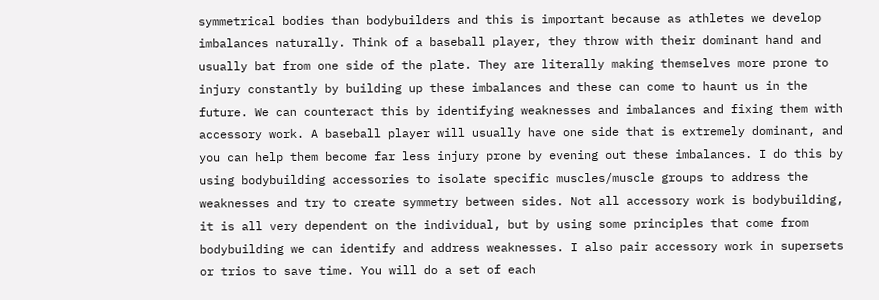symmetrical bodies than bodybuilders and this is important because as athletes we develop imbalances naturally. Think of a baseball player, they throw with their dominant hand and usually bat from one side of the plate. They are literally making themselves more prone to injury constantly by building up these imbalances and these can come to haunt us in the future. We can counteract this by identifying weaknesses and imbalances and fixing them with accessory work. A baseball player will usually have one side that is extremely dominant, and you can help them become far less injury prone by evening out these imbalances. I do this by using bodybuilding accessories to isolate specific muscles/muscle groups to address the weaknesses and try to create symmetry between sides. Not all accessory work is bodybuilding, it is all very dependent on the individual, but by using some principles that come from bodybuilding we can identify and address weaknesses. I also pair accessory work in supersets or trios to save time. You will do a set of each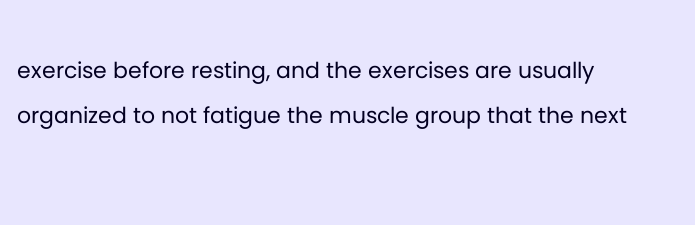exercise before resting, and the exercises are usually organized to not fatigue the muscle group that the next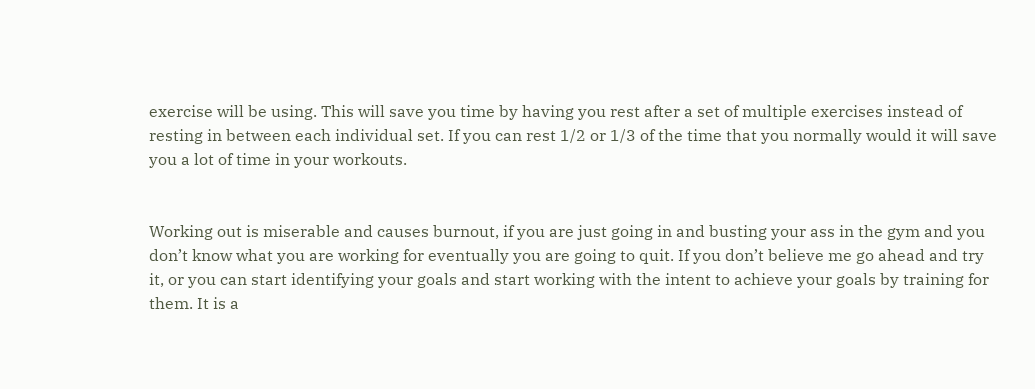exercise will be using. This will save you time by having you rest after a set of multiple exercises instead of resting in between each individual set. If you can rest 1/2 or 1/3 of the time that you normally would it will save you a lot of time in your workouts.


Working out is miserable and causes burnout, if you are just going in and busting your ass in the gym and you don’t know what you are working for eventually you are going to quit. If you don’t believe me go ahead and try it, or you can start identifying your goals and start working with the intent to achieve your goals by training for them. It is a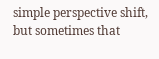simple perspective shift, but sometimes that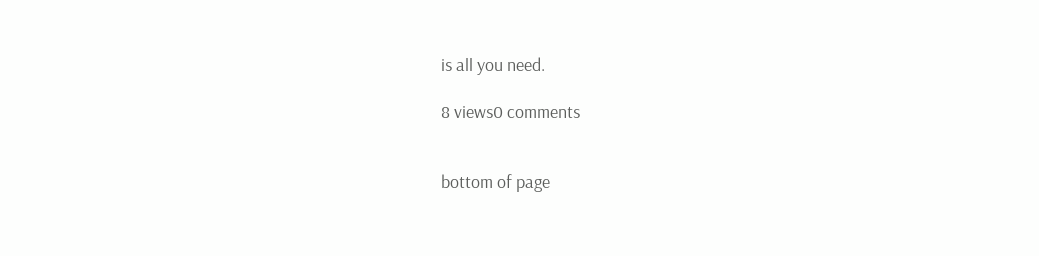is all you need.

8 views0 comments


bottom of page